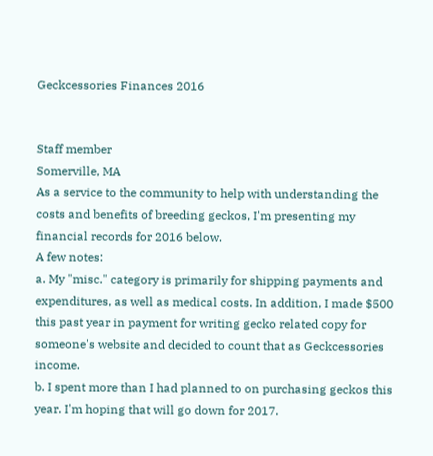Geckcessories Finances 2016


Staff member
Somerville, MA
As a service to the community to help with understanding the costs and benefits of breeding geckos, I'm presenting my financial records for 2016 below.
A few notes:
a. My "misc." category is primarily for shipping payments and expenditures, as well as medical costs. In addition, I made $500 this past year in payment for writing gecko related copy for someone's website and decided to count that as Geckcessories income.
b. I spent more than I had planned to on purchasing geckos this year. I'm hoping that will go down for 2017.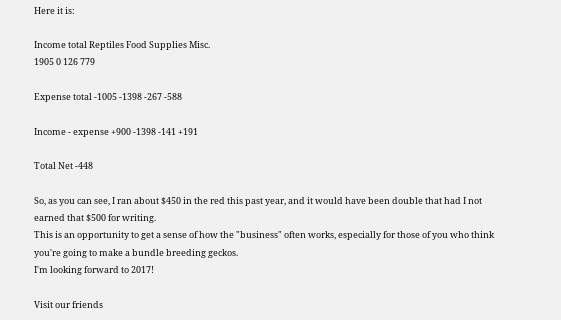Here it is:

Income total Reptiles Food Supplies Misc.
1905 0 126 779

Expense total -1005 -1398 -267 -588

Income - expense +900 -1398 -141 +191

Total Net -448

So, as you can see, I ran about $450 in the red this past year, and it would have been double that had I not earned that $500 for writing.
This is an opportunity to get a sense of how the "business" often works, especially for those of you who think you're going to make a bundle breeding geckos.
I'm looking forward to 2017!

Visit our friends